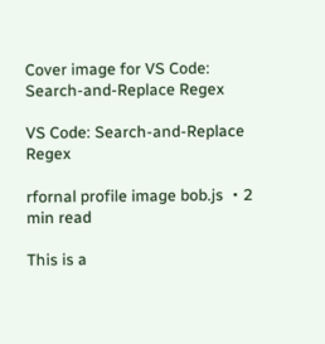Cover image for VS Code: Search-and-Replace Regex

VS Code: Search-and-Replace Regex

rfornal profile image bob.js ・2 min read

This is a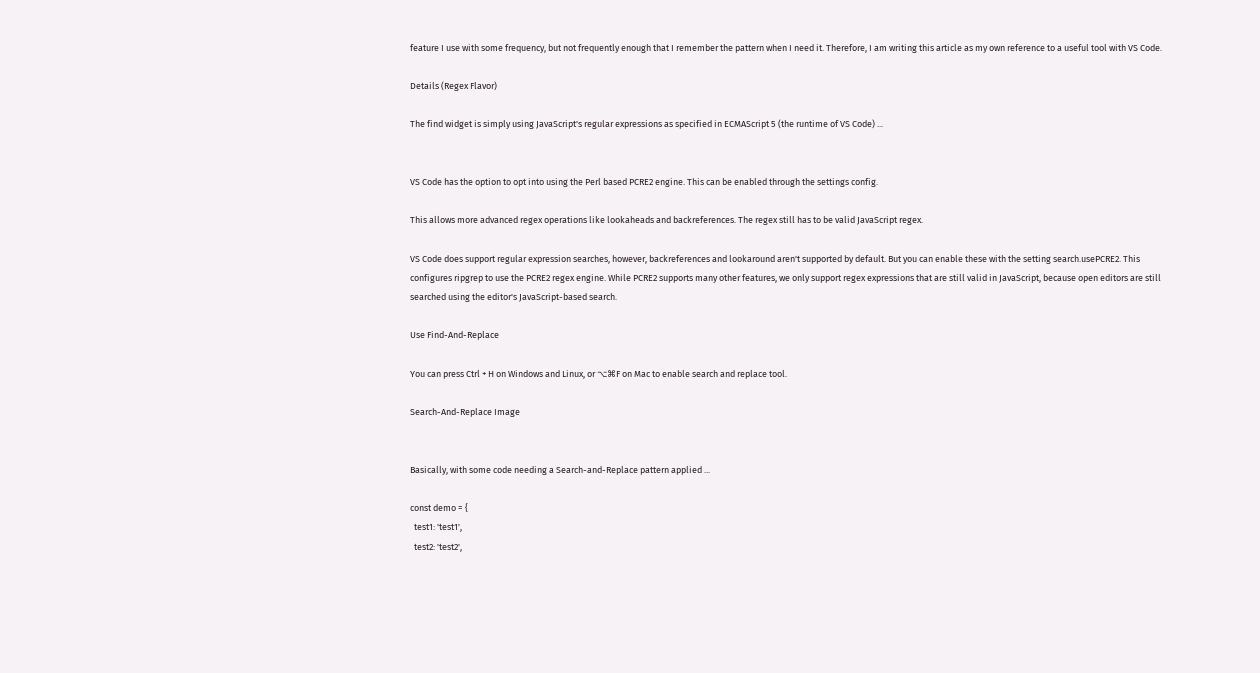feature I use with some frequency, but not frequently enough that I remember the pattern when I need it. Therefore, I am writing this article as my own reference to a useful tool with VS Code.

Details (Regex Flavor)

The find widget is simply using JavaScript's regular expressions as specified in ECMAScript 5 (the runtime of VS Code) ...


VS Code has the option to opt into using the Perl based PCRE2 engine. This can be enabled through the settings config.

This allows more advanced regex operations like lookaheads and backreferences. The regex still has to be valid JavaScript regex.

VS Code does support regular expression searches, however, backreferences and lookaround aren't supported by default. But you can enable these with the setting search.usePCRE2. This configures ripgrep to use the PCRE2 regex engine. While PCRE2 supports many other features, we only support regex expressions that are still valid in JavaScript, because open editors are still searched using the editor's JavaScript-based search.

Use Find-And-Replace

You can press Ctrl + H on Windows and Linux, or ⌥⌘F on Mac to enable search and replace tool.

Search-And-Replace Image


Basically, with some code needing a Search-and-Replace pattern applied ...

const demo = {
  test1: 'test1',
  test2: 'test2',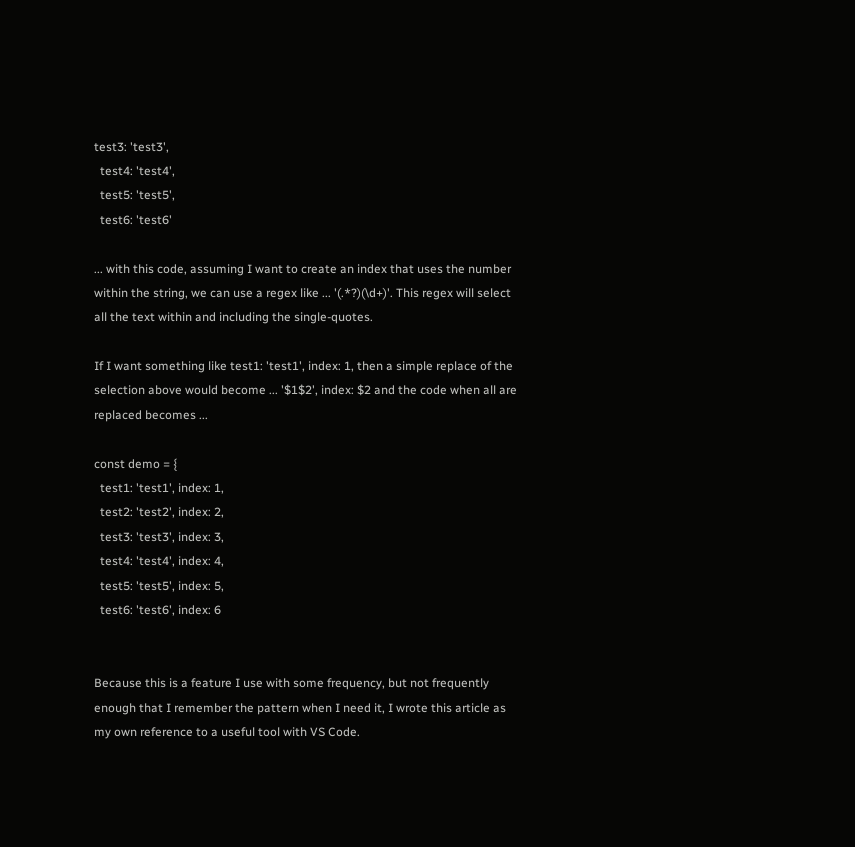test3: 'test3',
  test4: 'test4',
  test5: 'test5',
  test6: 'test6'

... with this code, assuming I want to create an index that uses the number within the string, we can use a regex like ... '(.*?)(\d+)'. This regex will select all the text within and including the single-quotes.

If I want something like test1: 'test1', index: 1, then a simple replace of the selection above would become ... '$1$2', index: $2 and the code when all are replaced becomes ...

const demo = {
  test1: 'test1', index: 1,
  test2: 'test2', index: 2,
  test3: 'test3', index: 3,
  test4: 'test4', index: 4,
  test5: 'test5', index: 5,
  test6: 'test6', index: 6


Because this is a feature I use with some frequency, but not frequently enough that I remember the pattern when I need it, I wrote this article as my own reference to a useful tool with VS Code.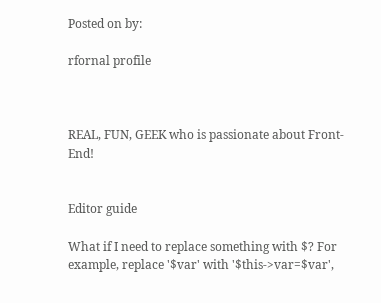Posted on by:

rfornal profile



REAL, FUN, GEEK who is passionate about Front-End!


Editor guide

What if I need to replace something with $? For example, replace '$var' with '$this->var=$var',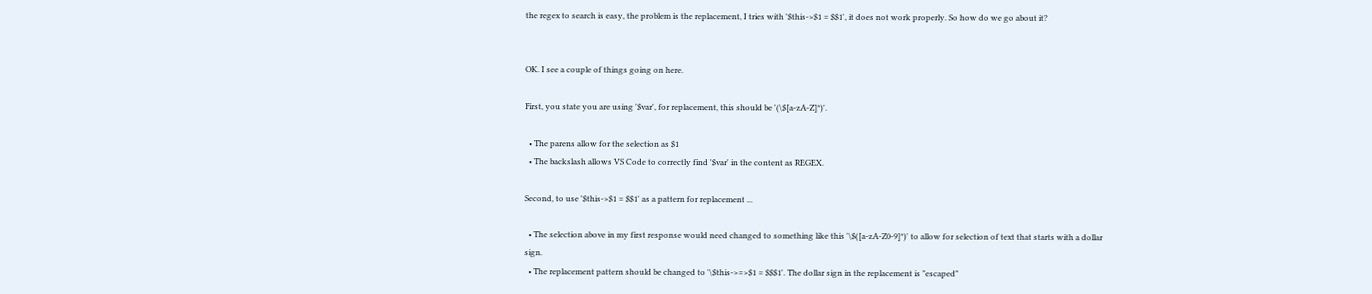the regex to search is easy, the problem is the replacement, I tries with '$this->$1 = $$1', it does not work properly. So how do we go about it?


OK. I see a couple of things going on here.

First, you state you are using '$var', for replacement, this should be '(\$[a-zA-Z]*)'.

  • The parens allow for the selection as $1
  • The backslash allows VS Code to correctly find '$var' in the content as REGEX.

Second, to use '$this->$1 = $$1' as a pattern for replacement ...

  • The selection above in my first response would need changed to something like this '\$([a-zA-Z0-9]*)' to allow for selection of text that starts with a dollar sign.
  • The replacement pattern should be changed to '\$this->=>$1 = $$$1'. The dollar sign in the replacement is "escaped"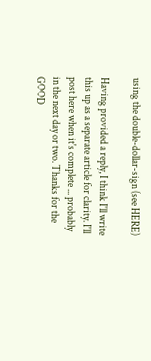using the double-dollar-sign (see HERE)

Having provided a reply, I think I'll write this up as a separate article for clarity. I'll post here when it's complete ... probably in the next day or two. Thanks for the GOOD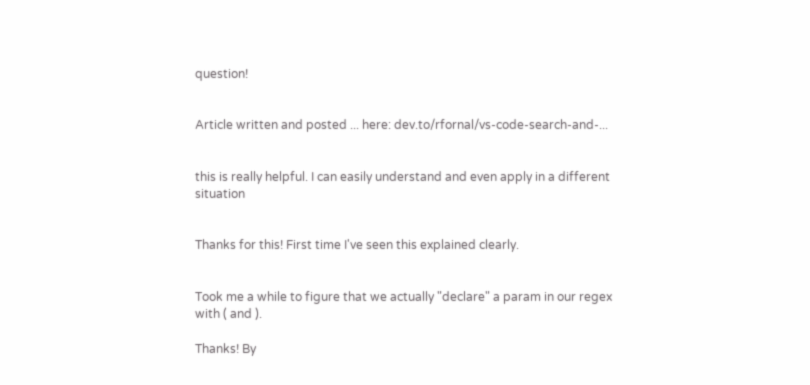question!


Article written and posted ... here: dev.to/rfornal/vs-code-search-and-...


this is really helpful. I can easily understand and even apply in a different situation


Thanks for this! First time I've seen this explained clearly.


Took me a while to figure that we actually "declare" a param in our regex with ( and ).

Thanks! By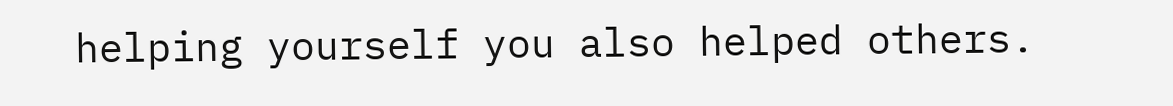helping yourself you also helped others.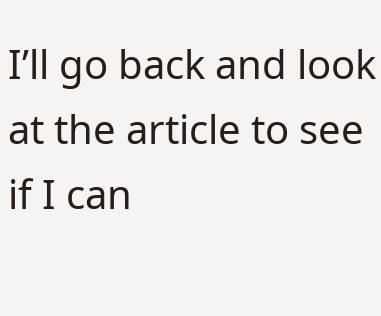I’ll go back and look at the article to see if I can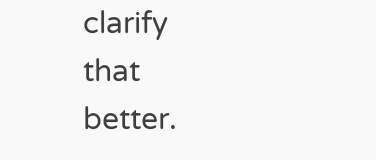clarify that better.